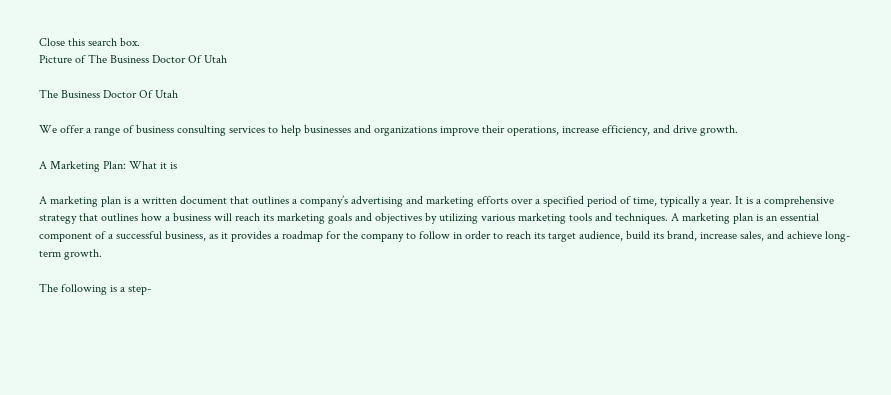Close this search box.
Picture of The Business Doctor Of Utah

The Business Doctor Of Utah

We offer a range of business consulting services to help businesses and organizations improve their operations, increase efficiency, and drive growth.

A Marketing Plan: What it is

A marketing plan is a written document that outlines a company’s advertising and marketing efforts over a specified period of time, typically a year. It is a comprehensive strategy that outlines how a business will reach its marketing goals and objectives by utilizing various marketing tools and techniques. A marketing plan is an essential component of a successful business, as it provides a roadmap for the company to follow in order to reach its target audience, build its brand, increase sales, and achieve long-term growth.

The following is a step-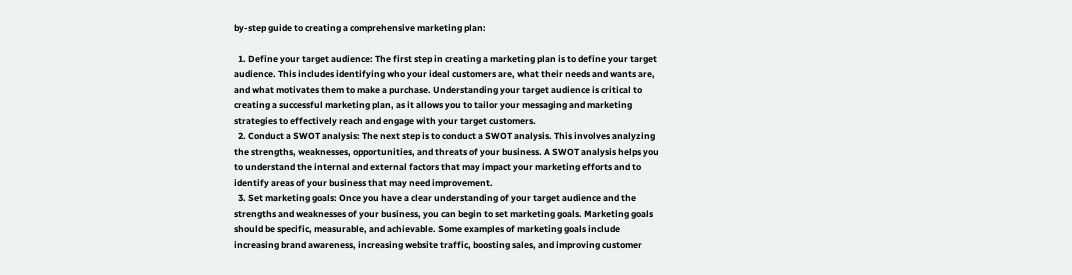by-step guide to creating a comprehensive marketing plan:

  1. Define your target audience: The first step in creating a marketing plan is to define your target audience. This includes identifying who your ideal customers are, what their needs and wants are, and what motivates them to make a purchase. Understanding your target audience is critical to creating a successful marketing plan, as it allows you to tailor your messaging and marketing strategies to effectively reach and engage with your target customers.
  2. Conduct a SWOT analysis: The next step is to conduct a SWOT analysis. This involves analyzing the strengths, weaknesses, opportunities, and threats of your business. A SWOT analysis helps you to understand the internal and external factors that may impact your marketing efforts and to identify areas of your business that may need improvement.
  3. Set marketing goals: Once you have a clear understanding of your target audience and the strengths and weaknesses of your business, you can begin to set marketing goals. Marketing goals should be specific, measurable, and achievable. Some examples of marketing goals include increasing brand awareness, increasing website traffic, boosting sales, and improving customer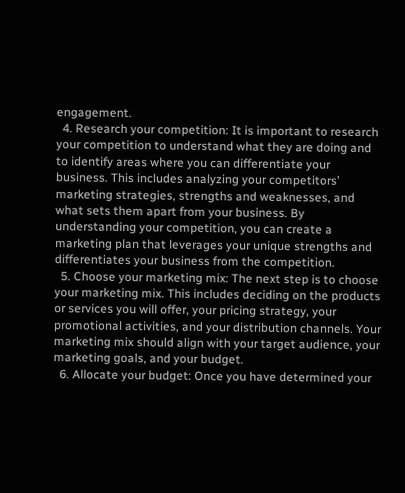engagement.
  4. Research your competition: It is important to research your competition to understand what they are doing and to identify areas where you can differentiate your business. This includes analyzing your competitors’ marketing strategies, strengths and weaknesses, and what sets them apart from your business. By understanding your competition, you can create a marketing plan that leverages your unique strengths and differentiates your business from the competition.
  5. Choose your marketing mix: The next step is to choose your marketing mix. This includes deciding on the products or services you will offer, your pricing strategy, your promotional activities, and your distribution channels. Your marketing mix should align with your target audience, your marketing goals, and your budget.
  6. Allocate your budget: Once you have determined your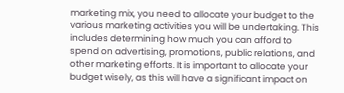marketing mix, you need to allocate your budget to the various marketing activities you will be undertaking. This includes determining how much you can afford to spend on advertising, promotions, public relations, and other marketing efforts. It is important to allocate your budget wisely, as this will have a significant impact on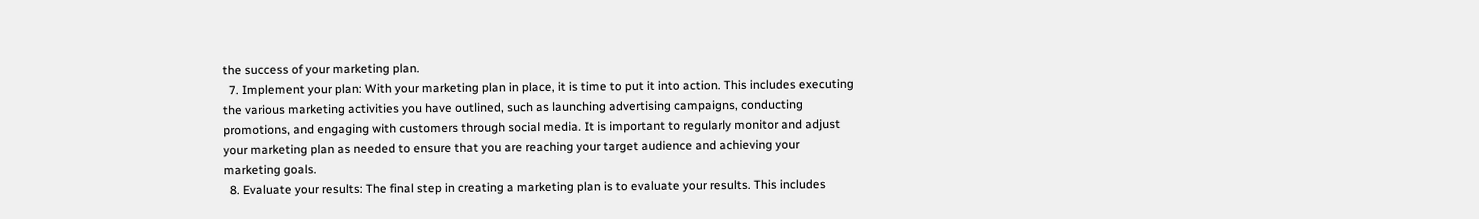the success of your marketing plan.
  7. Implement your plan: With your marketing plan in place, it is time to put it into action. This includes executing the various marketing activities you have outlined, such as launching advertising campaigns, conducting promotions, and engaging with customers through social media. It is important to regularly monitor and adjust your marketing plan as needed to ensure that you are reaching your target audience and achieving your marketing goals.
  8. Evaluate your results: The final step in creating a marketing plan is to evaluate your results. This includes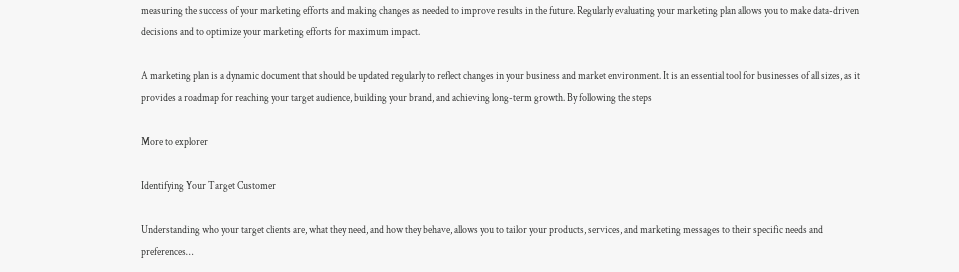measuring the success of your marketing efforts and making changes as needed to improve results in the future. Regularly evaluating your marketing plan allows you to make data-driven decisions and to optimize your marketing efforts for maximum impact.

A marketing plan is a dynamic document that should be updated regularly to reflect changes in your business and market environment. It is an essential tool for businesses of all sizes, as it provides a roadmap for reaching your target audience, building your brand, and achieving long-term growth. By following the steps

More to explorer

Identifying Your Target Customer

Understanding who your target clients are, what they need, and how they behave, allows you to tailor your products, services, and marketing messages to their specific needs and preferences…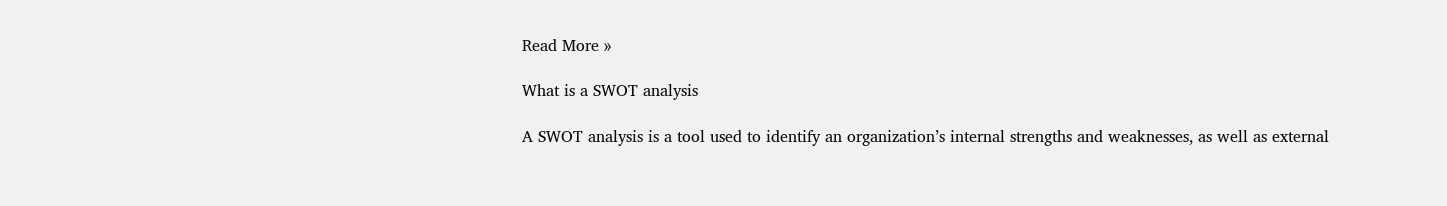Read More »

What is a SWOT analysis

A SWOT analysis is a tool used to identify an organization’s internal strengths and weaknesses, as well as external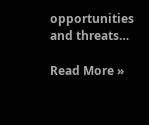opportunities and threats…

Read More »